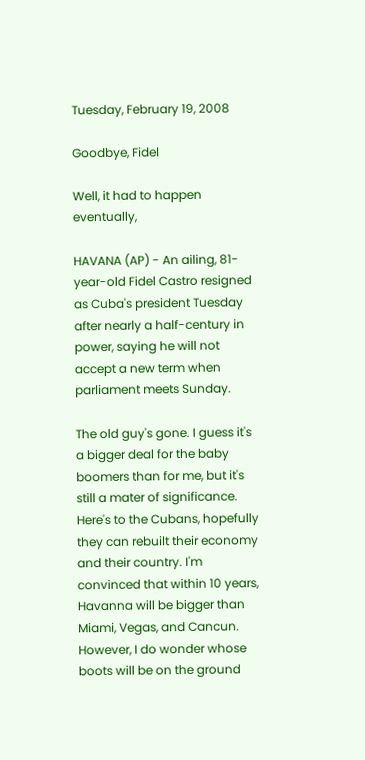Tuesday, February 19, 2008

Goodbye, Fidel

Well, it had to happen eventually,

HAVANA (AP) - An ailing, 81-year-old Fidel Castro resigned as Cuba's president Tuesday after nearly a half-century in power, saying he will not accept a new term when parliament meets Sunday.

The old guy's gone. I guess it's a bigger deal for the baby boomers than for me, but it's still a mater of significance. Here's to the Cubans, hopefully they can rebuilt their economy and their country. I'm convinced that within 10 years, Havanna will be bigger than Miami, Vegas, and Cancun. However, I do wonder whose boots will be on the ground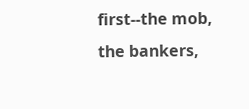first--the mob, the bankers,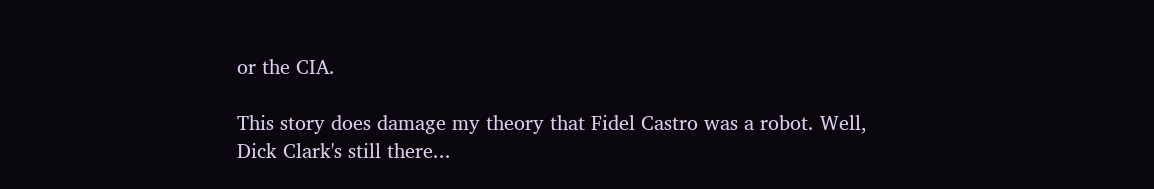or the CIA.

This story does damage my theory that Fidel Castro was a robot. Well, Dick Clark's still there...